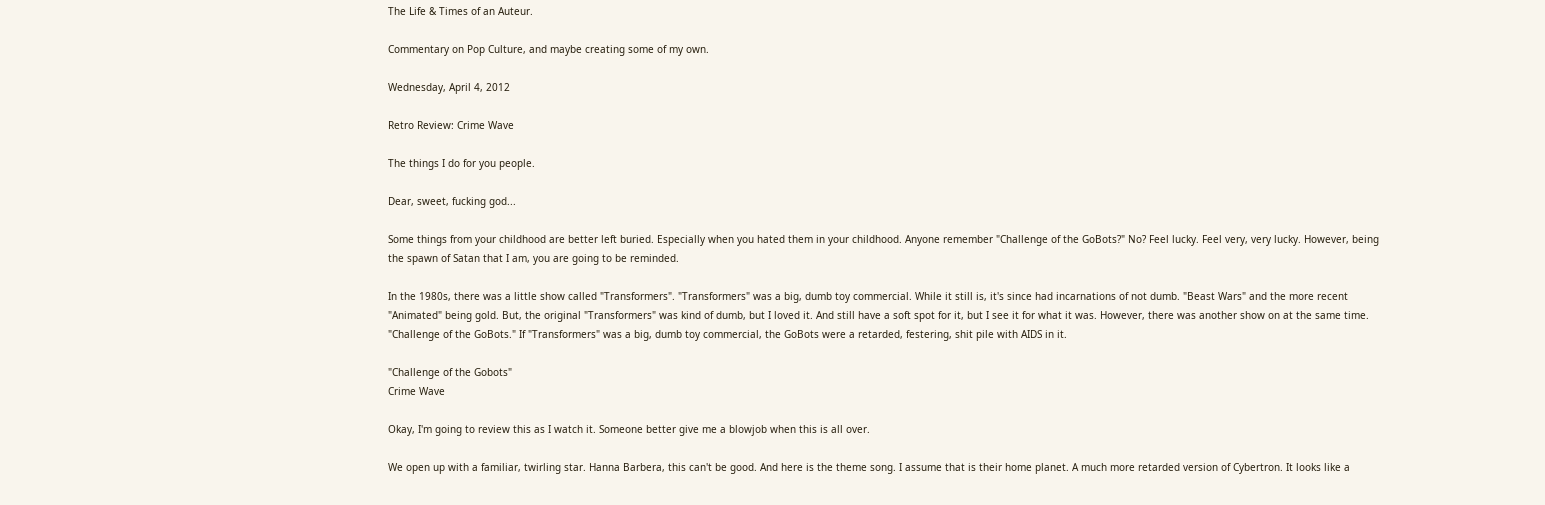The Life & Times of an Auteur.

Commentary on Pop Culture, and maybe creating some of my own.

Wednesday, April 4, 2012

Retro Review: Crime Wave

The things I do for you people.

Dear, sweet, fucking god...

Some things from your childhood are better left buried. Especially when you hated them in your childhood. Anyone remember "Challenge of the GoBots?" No? Feel lucky. Feel very, very lucky. However, being the spawn of Satan that I am, you are going to be reminded.

In the 1980s, there was a little show called "Transformers". "Transformers" was a big, dumb toy commercial. While it still is, it's since had incarnations of not dumb. "Beast Wars" and the more recent "Animated" being gold. But, the original "Transformers" was kind of dumb, but I loved it. And still have a soft spot for it, but I see it for what it was. However, there was another show on at the same time. "Challenge of the GoBots." If "Transformers" was a big, dumb toy commercial, the GoBots were a retarded, festering, shit pile with AIDS in it.

"Challenge of the Gobots"
Crime Wave

Okay, I'm going to review this as I watch it. Someone better give me a blowjob when this is all over.

We open up with a familiar, twirling star. Hanna Barbera, this can't be good. And here is the theme song. I assume that is their home planet. A much more retarded version of Cybertron. It looks like a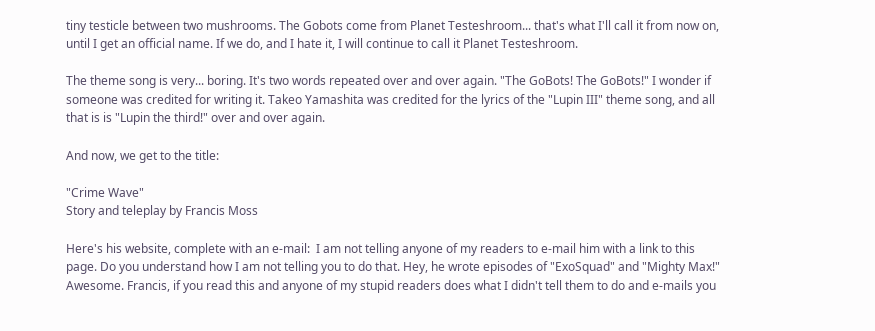tiny testicle between two mushrooms. The Gobots come from Planet Testeshroom... that's what I'll call it from now on, until I get an official name. If we do, and I hate it, I will continue to call it Planet Testeshroom.

The theme song is very... boring. It's two words repeated over and over again. "The GoBots! The GoBots!" I wonder if someone was credited for writing it. Takeo Yamashita was credited for the lyrics of the "Lupin III" theme song, and all that is is "Lupin the third!" over and over again.

And now, we get to the title:

"Crime Wave"
Story and teleplay by Francis Moss

Here's his website, complete with an e-mail:  I am not telling anyone of my readers to e-mail him with a link to this page. Do you understand how I am not telling you to do that. Hey, he wrote episodes of "ExoSquad" and "Mighty Max!" Awesome. Francis, if you read this and anyone of my stupid readers does what I didn't tell them to do and e-mails you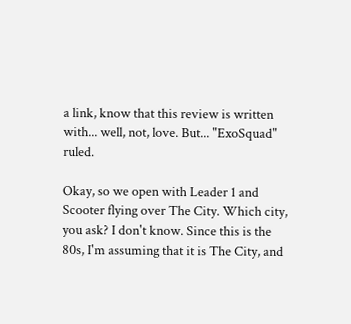a link, know that this review is written with... well, not, love. But... "ExoSquad" ruled.

Okay, so we open with Leader 1 and Scooter flying over The City. Which city, you ask? I don't know. Since this is the 80s, I'm assuming that it is The City, and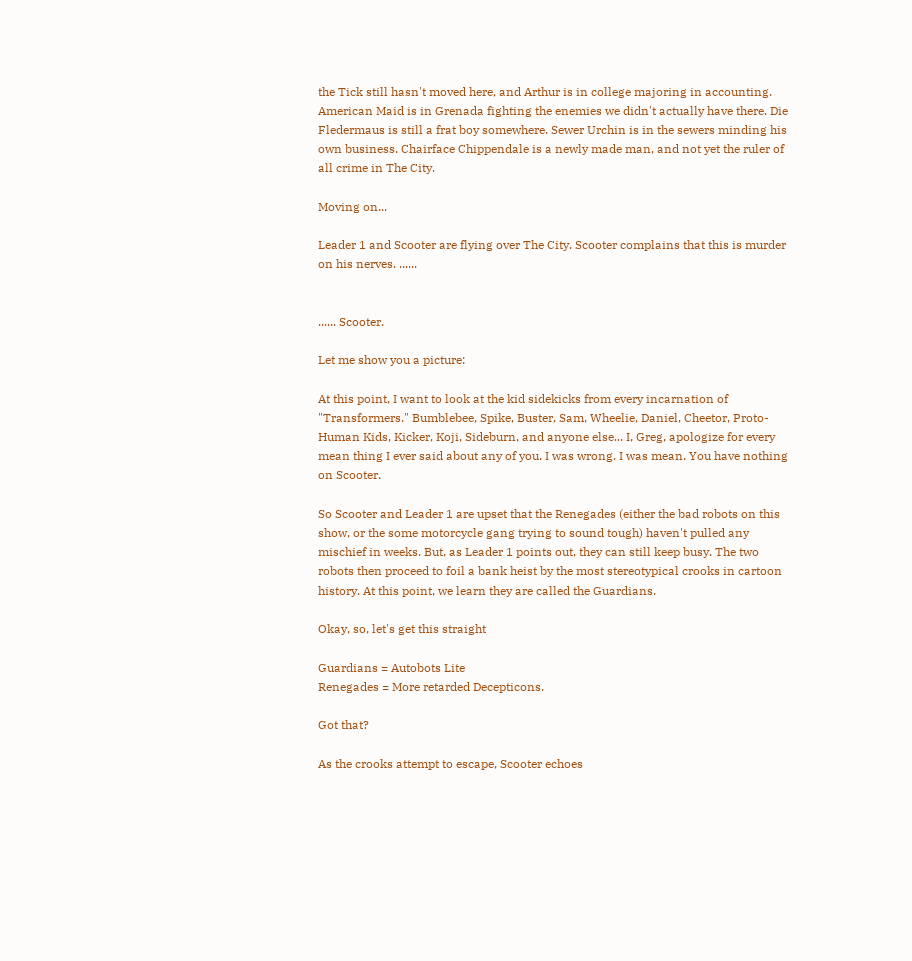the Tick still hasn't moved here, and Arthur is in college majoring in accounting. American Maid is in Grenada fighting the enemies we didn't actually have there. Die Fledermaus is still a frat boy somewhere. Sewer Urchin is in the sewers minding his own business. Chairface Chippendale is a newly made man, and not yet the ruler of all crime in The City.

Moving on...

Leader 1 and Scooter are flying over The City. Scooter complains that this is murder on his nerves. ......


...... Scooter.

Let me show you a picture:

At this point, I want to look at the kid sidekicks from every incarnation of "Transformers." Bumblebee, Spike, Buster, Sam, Wheelie, Daniel, Cheetor, Proto-Human Kids, Kicker, Koji, Sideburn, and anyone else... I, Greg, apologize for every mean thing I ever said about any of you. I was wrong. I was mean. You have nothing on Scooter.

So Scooter and Leader 1 are upset that the Renegades (either the bad robots on this show, or the some motorcycle gang trying to sound tough) haven't pulled any mischief in weeks. But, as Leader 1 points out, they can still keep busy. The two robots then proceed to foil a bank heist by the most stereotypical crooks in cartoon history. At this point, we learn they are called the Guardians.

Okay, so, let's get this straight

Guardians = Autobots Lite
Renegades = More retarded Decepticons.

Got that?

As the crooks attempt to escape, Scooter echoes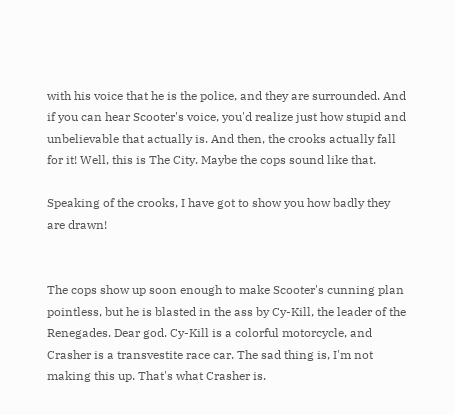with his voice that he is the police, and they are surrounded. And if you can hear Scooter's voice, you'd realize just how stupid and unbelievable that actually is. And then, the crooks actually fall for it! Well, this is The City. Maybe the cops sound like that.

Speaking of the crooks, I have got to show you how badly they are drawn!


The cops show up soon enough to make Scooter's cunning plan pointless, but he is blasted in the ass by Cy-Kill, the leader of the Renegades. Dear god. Cy-Kill is a colorful motorcycle, and Crasher is a transvestite race car. The sad thing is, I'm not making this up. That's what Crasher is.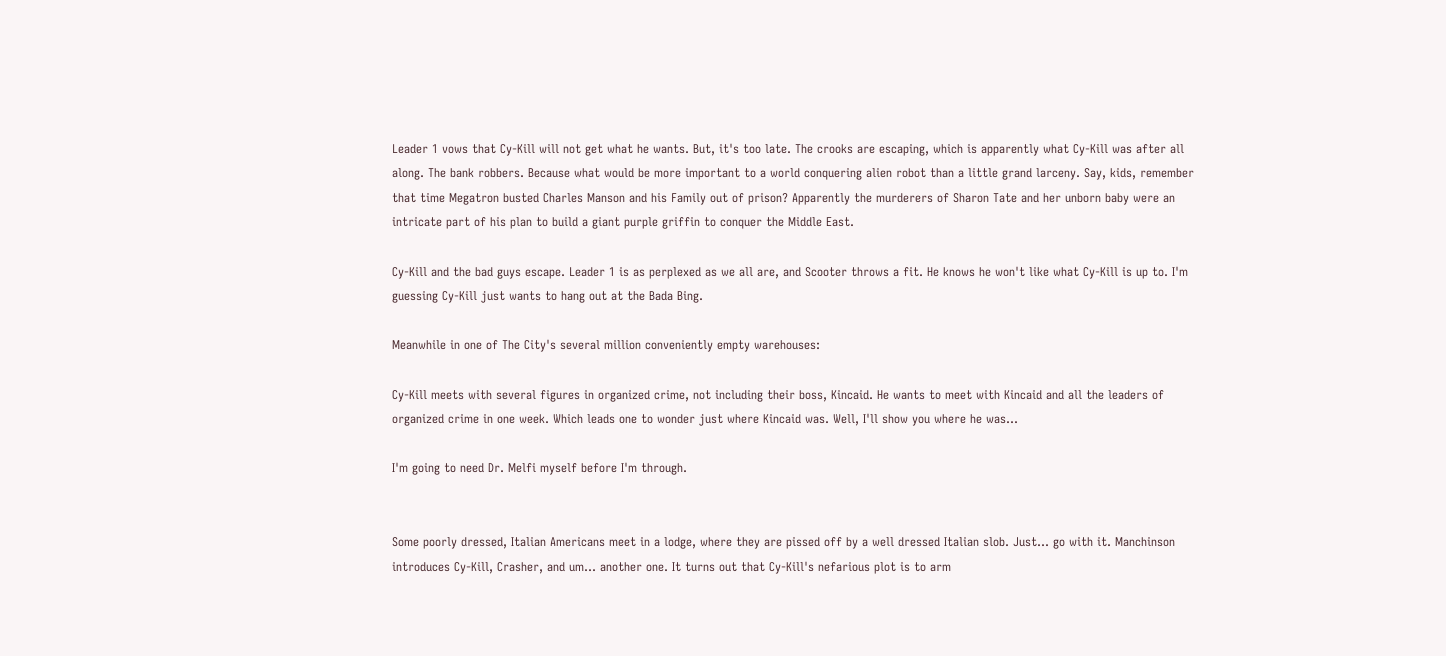Leader 1 vows that Cy-Kill will not get what he wants. But, it's too late. The crooks are escaping, which is apparently what Cy-Kill was after all along. The bank robbers. Because what would be more important to a world conquering alien robot than a little grand larceny. Say, kids, remember that time Megatron busted Charles Manson and his Family out of prison? Apparently the murderers of Sharon Tate and her unborn baby were an intricate part of his plan to build a giant purple griffin to conquer the Middle East.

Cy-Kill and the bad guys escape. Leader 1 is as perplexed as we all are, and Scooter throws a fit. He knows he won't like what Cy-Kill is up to. I'm guessing Cy-Kill just wants to hang out at the Bada Bing.

Meanwhile in one of The City's several million conveniently empty warehouses:

Cy-Kill meets with several figures in organized crime, not including their boss, Kincaid. He wants to meet with Kincaid and all the leaders of organized crime in one week. Which leads one to wonder just where Kincaid was. Well, I'll show you where he was...

I'm going to need Dr. Melfi myself before I'm through.


Some poorly dressed, Italian Americans meet in a lodge, where they are pissed off by a well dressed Italian slob. Just... go with it. Manchinson introduces Cy-Kill, Crasher, and um... another one. It turns out that Cy-Kill's nefarious plot is to arm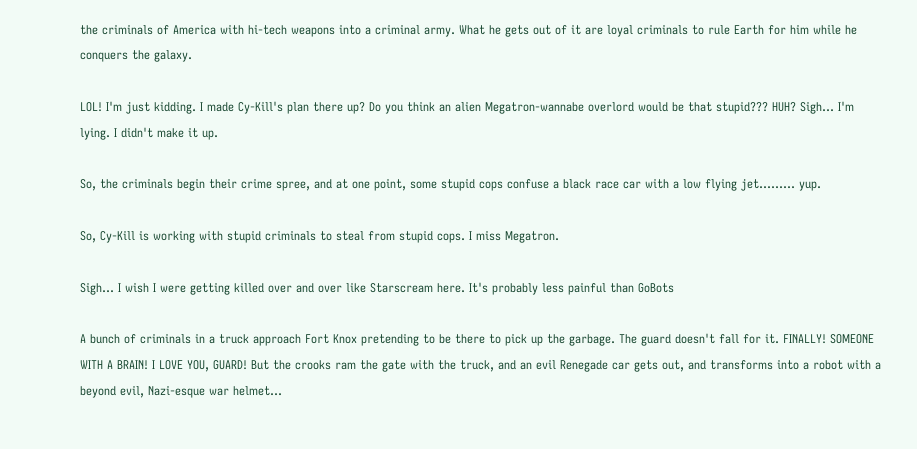the criminals of America with hi-tech weapons into a criminal army. What he gets out of it are loyal criminals to rule Earth for him while he conquers the galaxy.

LOL! I'm just kidding. I made Cy-Kill's plan there up? Do you think an alien Megatron-wannabe overlord would be that stupid??? HUH? Sigh... I'm lying. I didn't make it up.

So, the criminals begin their crime spree, and at one point, some stupid cops confuse a black race car with a low flying jet......... yup.

So, Cy-Kill is working with stupid criminals to steal from stupid cops. I miss Megatron.

Sigh... I wish I were getting killed over and over like Starscream here. It's probably less painful than GoBots

A bunch of criminals in a truck approach Fort Knox pretending to be there to pick up the garbage. The guard doesn't fall for it. FINALLY! SOMEONE WITH A BRAIN! I LOVE YOU, GUARD! But the crooks ram the gate with the truck, and an evil Renegade car gets out, and transforms into a robot with a beyond evil, Nazi-esque war helmet...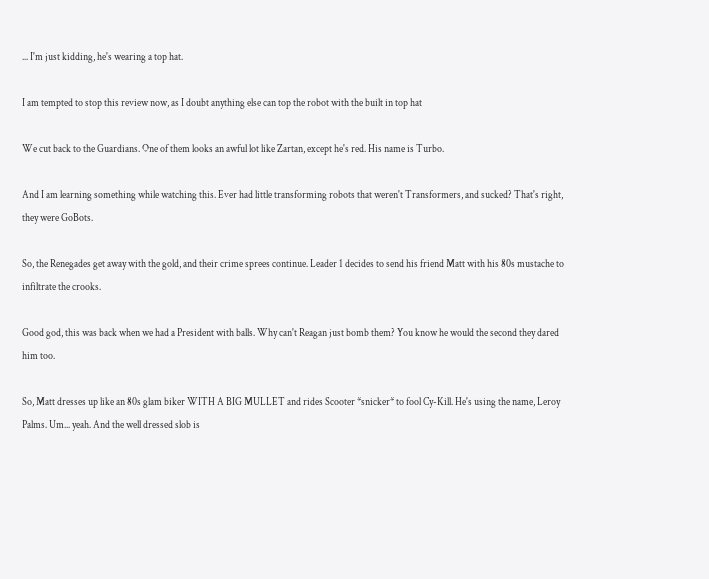... I'm just kidding, he's wearing a top hat.

I am tempted to stop this review now, as I doubt anything else can top the robot with the built in top hat

We cut back to the Guardians. One of them looks an awful lot like Zartan, except he's red. His name is Turbo.

And I am learning something while watching this. Ever had little transforming robots that weren't Transformers, and sucked? That's right, they were GoBots.

So, the Renegades get away with the gold, and their crime sprees continue. Leader 1 decides to send his friend Matt with his 80s mustache to infiltrate the crooks.

Good god, this was back when we had a President with balls. Why can't Reagan just bomb them? You know he would the second they dared him too.

So, Matt dresses up like an 80s glam biker WITH A BIG MULLET and rides Scooter *snicker* to fool Cy-Kill. He's using the name, Leroy Palms. Um... yeah. And the well dressed slob is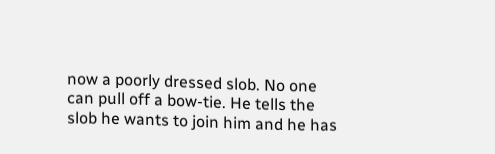now a poorly dressed slob. No one can pull off a bow-tie. He tells the slob he wants to join him and he has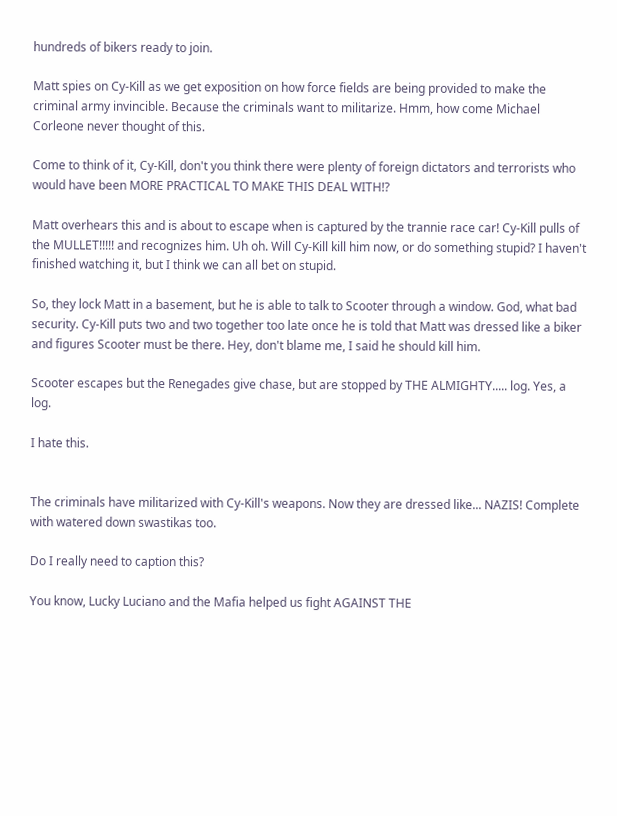hundreds of bikers ready to join.

Matt spies on Cy-Kill as we get exposition on how force fields are being provided to make the criminal army invincible. Because the criminals want to militarize. Hmm, how come Michael Corleone never thought of this.

Come to think of it, Cy-Kill, don't you think there were plenty of foreign dictators and terrorists who would have been MORE PRACTICAL TO MAKE THIS DEAL WITH!?

Matt overhears this and is about to escape when is captured by the trannie race car! Cy-Kill pulls of the MULLET!!!!! and recognizes him. Uh oh. Will Cy-Kill kill him now, or do something stupid? I haven't finished watching it, but I think we can all bet on stupid.

So, they lock Matt in a basement, but he is able to talk to Scooter through a window. God, what bad security. Cy-Kill puts two and two together too late once he is told that Matt was dressed like a biker and figures Scooter must be there. Hey, don't blame me, I said he should kill him.

Scooter escapes but the Renegades give chase, but are stopped by THE ALMIGHTY..... log. Yes, a log.

I hate this.


The criminals have militarized with Cy-Kill's weapons. Now they are dressed like... NAZIS! Complete with watered down swastikas too.

Do I really need to caption this?

You know, Lucky Luciano and the Mafia helped us fight AGAINST THE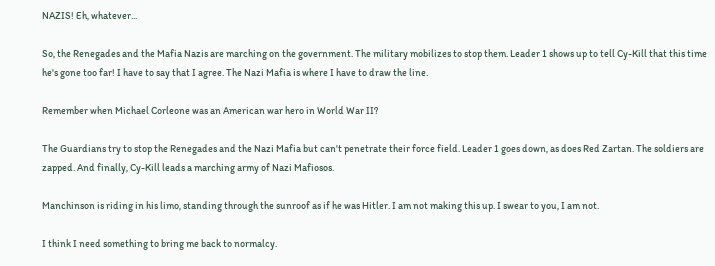NAZIS! Eh, whatever...

So, the Renegades and the Mafia Nazis are marching on the government. The military mobilizes to stop them. Leader 1 shows up to tell Cy-Kill that this time he's gone too far! I have to say that I agree. The Nazi Mafia is where I have to draw the line.

Remember when Michael Corleone was an American war hero in World War II?

The Guardians try to stop the Renegades and the Nazi Mafia but can't penetrate their force field. Leader 1 goes down, as does Red Zartan. The soldiers are zapped. And finally, Cy-Kill leads a marching army of Nazi Mafiosos.

Manchinson is riding in his limo, standing through the sunroof as if he was Hitler. I am not making this up. I swear to you, I am not.

I think I need something to bring me back to normalcy.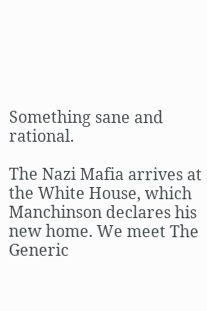Something sane and rational.

The Nazi Mafia arrives at the White House, which Manchinson declares his new home. We meet The Generic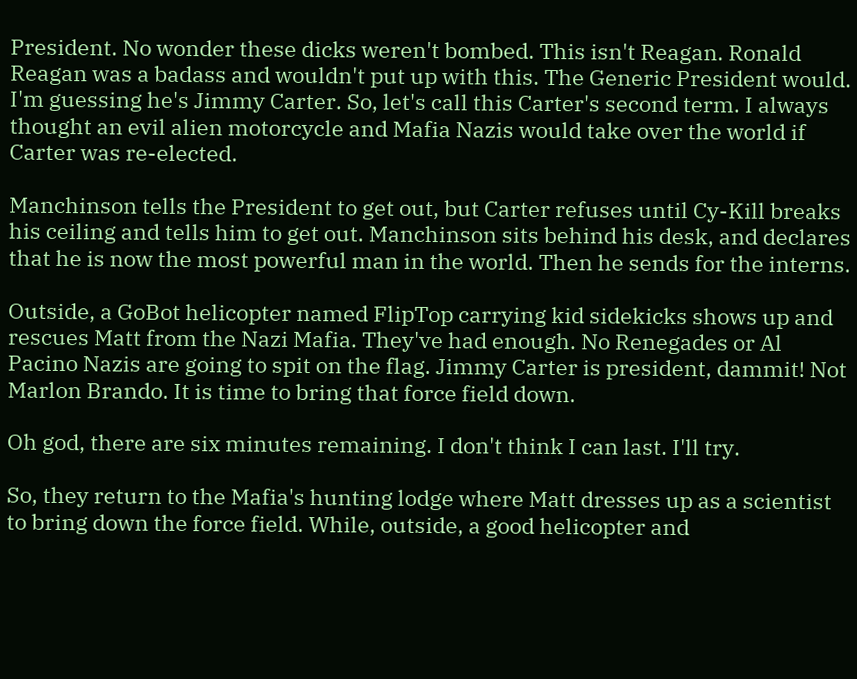President. No wonder these dicks weren't bombed. This isn't Reagan. Ronald Reagan was a badass and wouldn't put up with this. The Generic President would. I'm guessing he's Jimmy Carter. So, let's call this Carter's second term. I always thought an evil alien motorcycle and Mafia Nazis would take over the world if Carter was re-elected.

Manchinson tells the President to get out, but Carter refuses until Cy-Kill breaks his ceiling and tells him to get out. Manchinson sits behind his desk, and declares that he is now the most powerful man in the world. Then he sends for the interns.

Outside, a GoBot helicopter named FlipTop carrying kid sidekicks shows up and rescues Matt from the Nazi Mafia. They've had enough. No Renegades or Al Pacino Nazis are going to spit on the flag. Jimmy Carter is president, dammit! Not Marlon Brando. It is time to bring that force field down.

Oh god, there are six minutes remaining. I don't think I can last. I'll try.

So, they return to the Mafia's hunting lodge where Matt dresses up as a scientist to bring down the force field. While, outside, a good helicopter and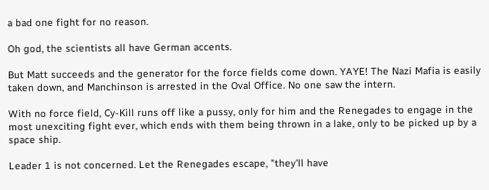a bad one fight for no reason.

Oh god, the scientists all have German accents.

But Matt succeeds and the generator for the force fields come down. YAYE! The Nazi Mafia is easily taken down, and Manchinson is arrested in the Oval Office. No one saw the intern.

With no force field, Cy-Kill runs off like a pussy, only for him and the Renegades to engage in the most unexciting fight ever, which ends with them being thrown in a lake, only to be picked up by a space ship.

Leader 1 is not concerned. Let the Renegades escape, "they'll have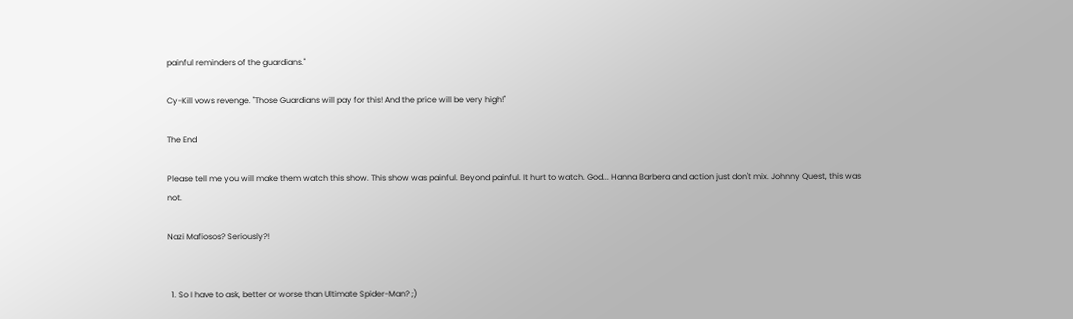painful reminders of the guardians."

Cy-Kill vows revenge. "Those Guardians will pay for this! And the price will be very high!"

The End

Please tell me you will make them watch this show. This show was painful. Beyond painful. It hurt to watch. God... Hanna Barbera and action just don't mix. Johnny Quest, this was not.

Nazi Mafiosos? Seriously?!


  1. So I have to ask, better or worse than Ultimate Spider-Man? ;)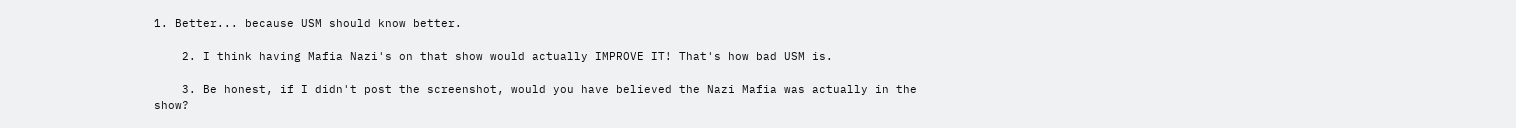1. Better... because USM should know better.

    2. I think having Mafia Nazi's on that show would actually IMPROVE IT! That's how bad USM is.

    3. Be honest, if I didn't post the screenshot, would you have believed the Nazi Mafia was actually in the show?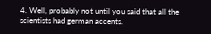4. Well, probably not until you said that all the scientists had german accents.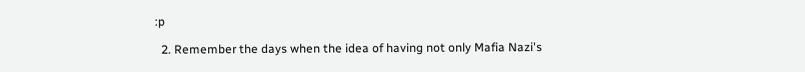:p

  2. Remember the days when the idea of having not only Mafia Nazi's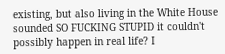existing, but also living in the White House sounded SO FUCKING STUPID it couldn't possibly happen in real life? I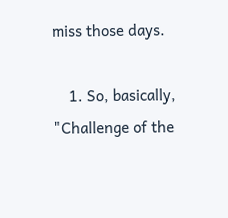miss those days.

    1. So, basically, "Challenge of the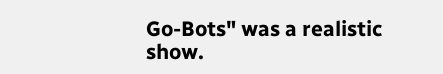Go-Bots" was a realistic show.